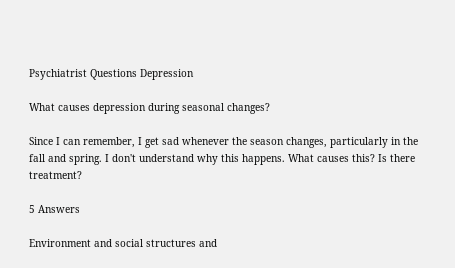Psychiatrist Questions Depression

What causes depression during seasonal changes?

Since I can remember, I get sad whenever the season changes, particularly in the fall and spring. I don't understand why this happens. What causes this? Is there treatment?

5 Answers

Environment and social structures and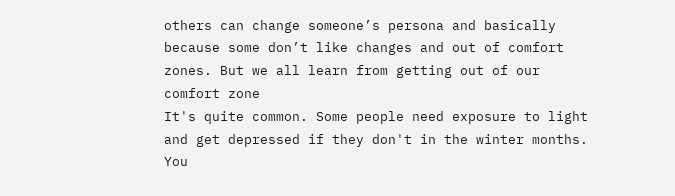others can change someone’s persona and basically because some don’t like changes and out of comfort zones. But we all learn from getting out of our comfort zone
It's quite common. Some people need exposure to light and get depressed if they don't in the winter months. You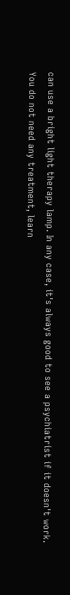can use a bright light therapy lamp. In any case, it's always good to see a psychiatrist if it doesn't work.
You do not need any treatment, learn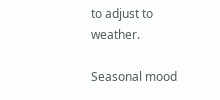to adjust to weather.

Seasonal mood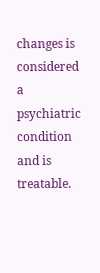changes is considered a psychiatric condition and is treatable.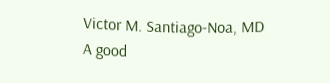Victor M. Santiago-Noa, MD
A good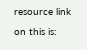resource link on this is: